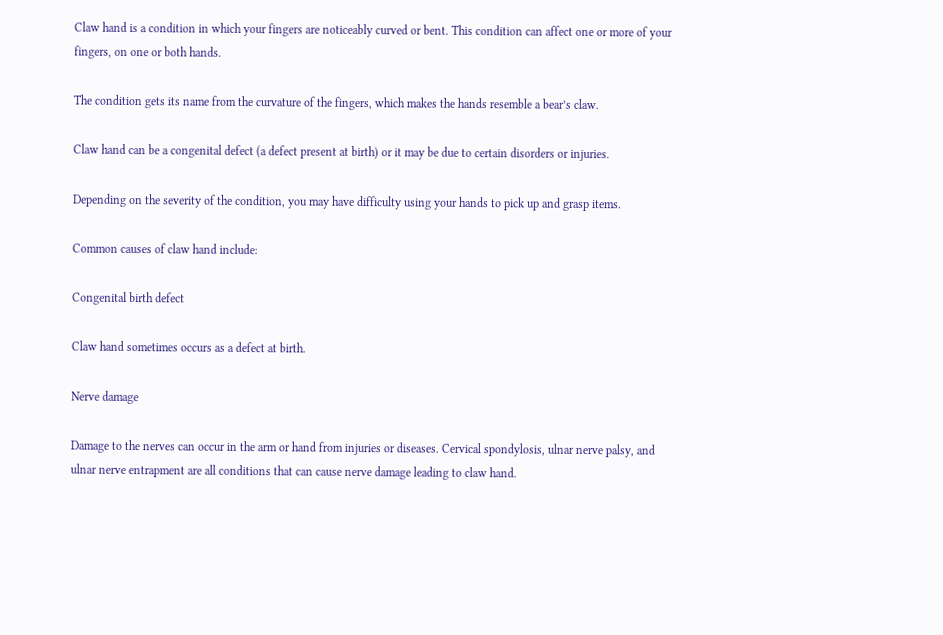Claw hand is a condition in which your fingers are noticeably curved or bent. This condition can affect one or more of your fingers, on one or both hands.

The condition gets its name from the curvature of the fingers, which makes the hands resemble a bear’s claw.

Claw hand can be a congenital defect (a defect present at birth) or it may be due to certain disorders or injuries.

Depending on the severity of the condition, you may have difficulty using your hands to pick up and grasp items.

Common causes of claw hand include:

Congenital birth defect

Claw hand sometimes occurs as a defect at birth.

Nerve damage

Damage to the nerves can occur in the arm or hand from injuries or diseases. Cervical spondylosis, ulnar nerve palsy, and ulnar nerve entrapment are all conditions that can cause nerve damage leading to claw hand.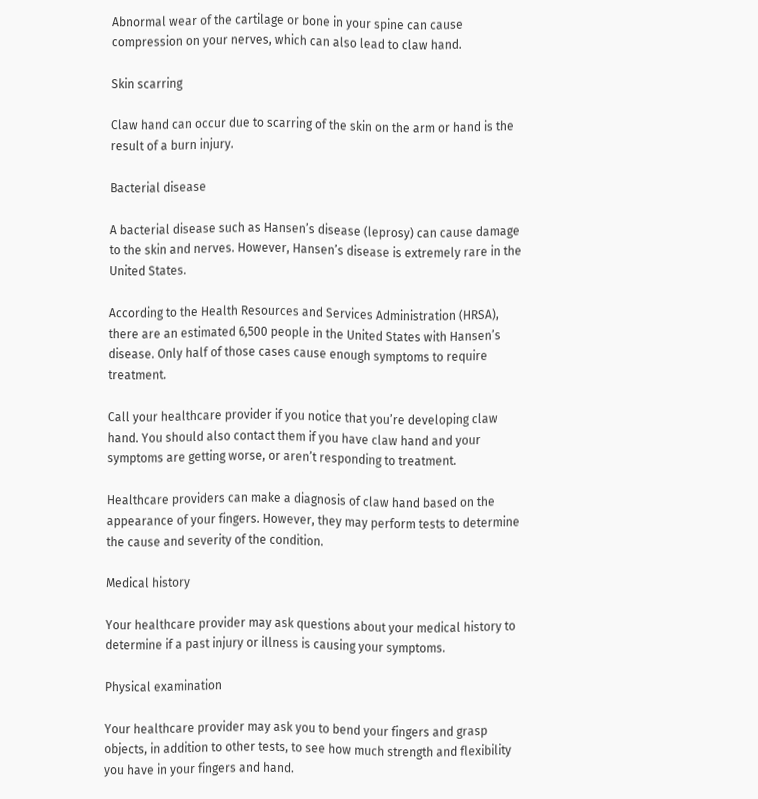Abnormal wear of the cartilage or bone in your spine can cause compression on your nerves, which can also lead to claw hand.

Skin scarring

Claw hand can occur due to scarring of the skin on the arm or hand is the result of a burn injury.

Bacterial disease

A bacterial disease such as Hansen’s disease (leprosy) can cause damage to the skin and nerves. However, Hansen’s disease is extremely rare in the United States.

According to the Health Resources and Services Administration (HRSA), there are an estimated 6,500 people in the United States with Hansen’s disease. Only half of those cases cause enough symptoms to require treatment.

Call your healthcare provider if you notice that you’re developing claw hand. You should also contact them if you have claw hand and your symptoms are getting worse, or aren’t responding to treatment.

Healthcare providers can make a diagnosis of claw hand based on the appearance of your fingers. However, they may perform tests to determine the cause and severity of the condition.

Medical history

Your healthcare provider may ask questions about your medical history to determine if a past injury or illness is causing your symptoms.

Physical examination

Your healthcare provider may ask you to bend your fingers and grasp objects, in addition to other tests, to see how much strength and flexibility you have in your fingers and hand.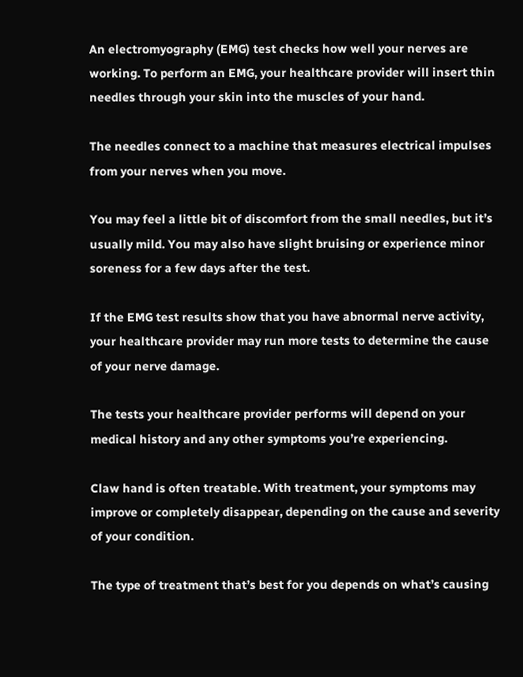An electromyography (EMG) test checks how well your nerves are working. To perform an EMG, your healthcare provider will insert thin needles through your skin into the muscles of your hand.

The needles connect to a machine that measures electrical impulses from your nerves when you move.

You may feel a little bit of discomfort from the small needles, but it’s usually mild. You may also have slight bruising or experience minor soreness for a few days after the test.

If the EMG test results show that you have abnormal nerve activity, your healthcare provider may run more tests to determine the cause of your nerve damage.

The tests your healthcare provider performs will depend on your medical history and any other symptoms you’re experiencing.

Claw hand is often treatable. With treatment, your symptoms may improve or completely disappear, depending on the cause and severity of your condition.

The type of treatment that’s best for you depends on what’s causing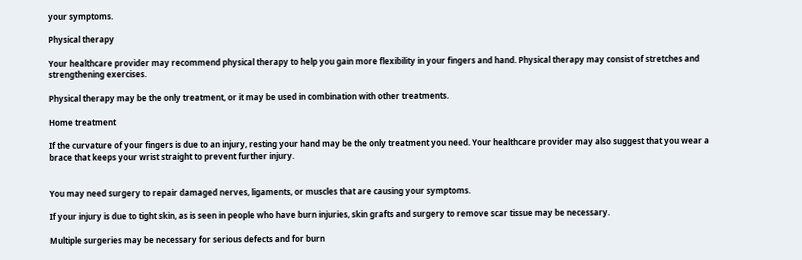your symptoms.

Physical therapy

Your healthcare provider may recommend physical therapy to help you gain more flexibility in your fingers and hand. Physical therapy may consist of stretches and strengthening exercises.

Physical therapy may be the only treatment, or it may be used in combination with other treatments.

Home treatment

If the curvature of your fingers is due to an injury, resting your hand may be the only treatment you need. Your healthcare provider may also suggest that you wear a brace that keeps your wrist straight to prevent further injury.


You may need surgery to repair damaged nerves, ligaments, or muscles that are causing your symptoms.

If your injury is due to tight skin, as is seen in people who have burn injuries, skin grafts and surgery to remove scar tissue may be necessary.

Multiple surgeries may be necessary for serious defects and for burn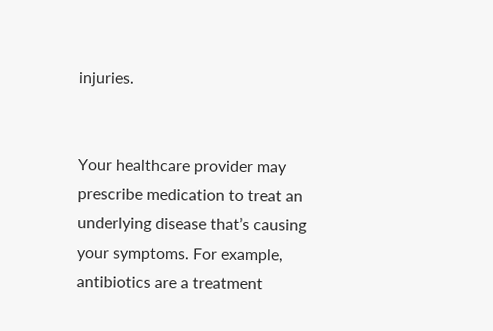injuries.


Your healthcare provider may prescribe medication to treat an underlying disease that’s causing your symptoms. For example, antibiotics are a treatment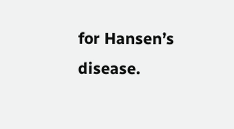for Hansen’s disease.